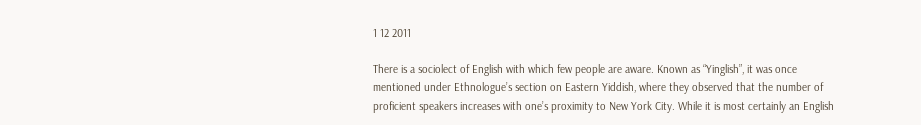1 12 2011

There is a sociolect of English with which few people are aware. Known as “Yinglish”, it was once mentioned under Ethnologue’s section on Eastern Yiddish, where they observed that the number of proficient speakers increases with one’s proximity to New York City. While it is most certainly an English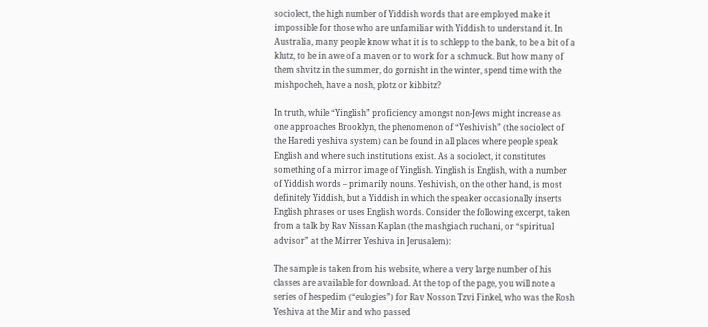sociolect, the high number of Yiddish words that are employed make it impossible for those who are unfamiliar with Yiddish to understand it. In Australia, many people know what it is to schlepp to the bank, to be a bit of a klutz, to be in awe of a maven or to work for a schmuck. But how many of them shvitz in the summer, do gornisht in the winter, spend time with the mishpocheh, have a nosh, plotz or kibbitz?

In truth, while “Yinglish” proficiency amongst non-Jews might increase as one approaches Brooklyn, the phenomenon of “Yeshivish” (the sociolect of the Haredi yeshiva system) can be found in all places where people speak English and where such institutions exist. As a sociolect, it constitutes something of a mirror image of Yinglish. Yinglish is English, with a number of Yiddish words – primarily nouns. Yeshivish, on the other hand, is most definitely Yiddish, but a Yiddish in which the speaker occasionally inserts English phrases or uses English words. Consider the following excerpt, taken from a talk by Rav Nissan Kaplan (the mashgiach ruchani, or “spiritual advisor” at the Mirrer Yeshiva in Jerusalem):

The sample is taken from his website, where a very large number of his classes are available for download. At the top of the page, you will note a series of hespedim (“eulogies”) for Rav Nosson Tzvi Finkel, who was the Rosh Yeshiva at the Mir and who passed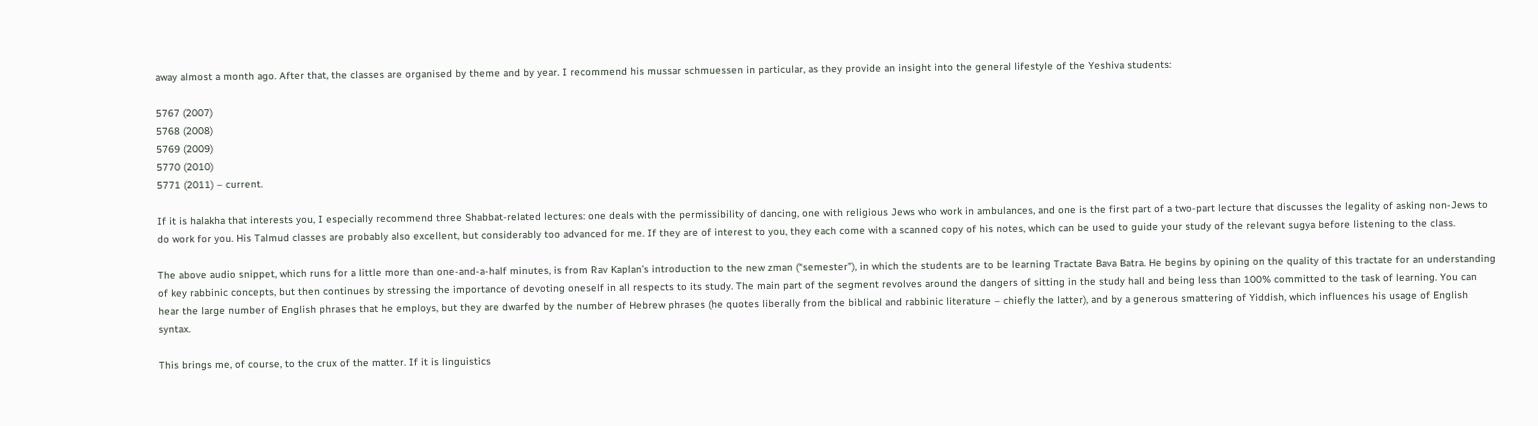away almost a month ago. After that, the classes are organised by theme and by year. I recommend his mussar schmuessen in particular, as they provide an insight into the general lifestyle of the Yeshiva students:

5767 (2007)
5768 (2008)
5769 (2009)
5770 (2010)
5771 (2011) – current.

If it is halakha that interests you, I especially recommend three Shabbat-related lectures: one deals with the permissibility of dancing, one with religious Jews who work in ambulances, and one is the first part of a two-part lecture that discusses the legality of asking non-Jews to do work for you. His Talmud classes are probably also excellent, but considerably too advanced for me. If they are of interest to you, they each come with a scanned copy of his notes, which can be used to guide your study of the relevant sugya before listening to the class.

The above audio snippet, which runs for a little more than one-and-a-half minutes, is from Rav Kaplan’s introduction to the new zman (“semester”), in which the students are to be learning Tractate Bava Batra. He begins by opining on the quality of this tractate for an understanding of key rabbinic concepts, but then continues by stressing the importance of devoting oneself in all respects to its study. The main part of the segment revolves around the dangers of sitting in the study hall and being less than 100% committed to the task of learning. You can hear the large number of English phrases that he employs, but they are dwarfed by the number of Hebrew phrases (he quotes liberally from the biblical and rabbinic literature – chiefly the latter), and by a generous smattering of Yiddish, which influences his usage of English syntax.

This brings me, of course, to the crux of the matter. If it is linguistics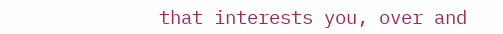that interests you, over and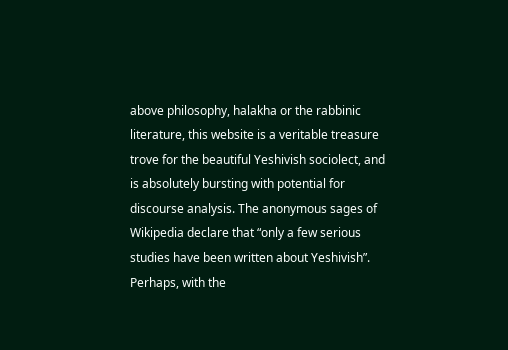above philosophy, halakha or the rabbinic literature, this website is a veritable treasure trove for the beautiful Yeshivish sociolect, and is absolutely bursting with potential for discourse analysis. The anonymous sages of Wikipedia declare that “only a few serious studies have been written about Yeshivish”. Perhaps, with the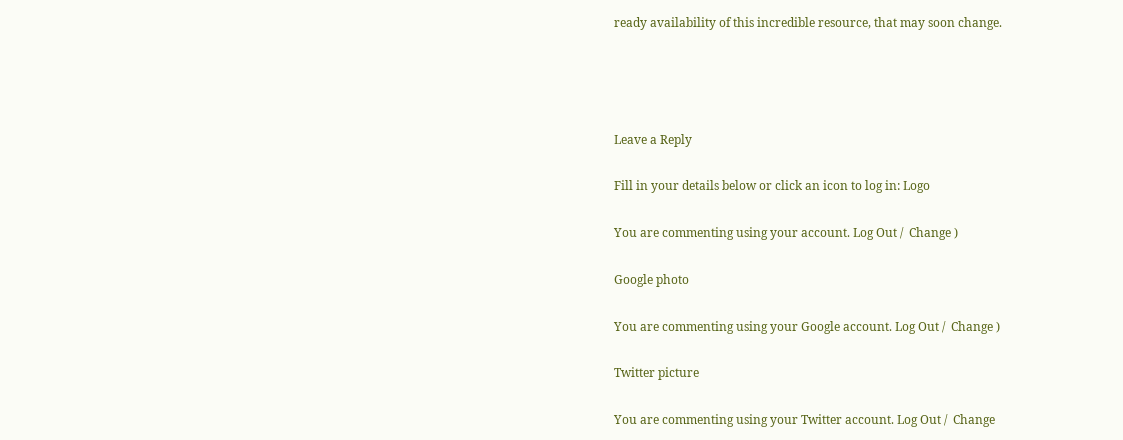ready availability of this incredible resource, that may soon change.




Leave a Reply

Fill in your details below or click an icon to log in: Logo

You are commenting using your account. Log Out /  Change )

Google photo

You are commenting using your Google account. Log Out /  Change )

Twitter picture

You are commenting using your Twitter account. Log Out /  Change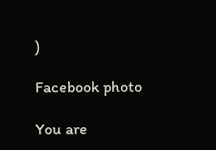)

Facebook photo

You are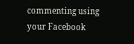commenting using your Facebook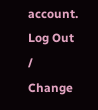account. Log Out /  Change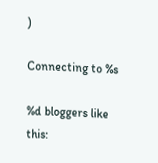)

Connecting to %s

%d bloggers like this: